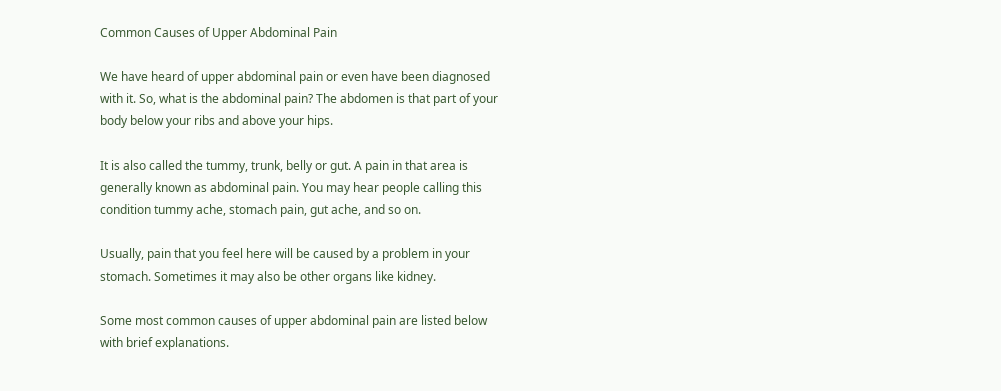Common Causes of Upper Abdominal Pain

We have heard of upper abdominal pain or even have been diagnosed with it. So, what is the abdominal pain? The abdomen is that part of your body below your ribs and above your hips.

It is also called the tummy, trunk, belly or gut. A pain in that area is generally known as abdominal pain. You may hear people calling this condition tummy ache, stomach pain, gut ache, and so on.

Usually, pain that you feel here will be caused by a problem in your stomach. Sometimes it may also be other organs like kidney.

Some most common causes of upper abdominal pain are listed below with brief explanations.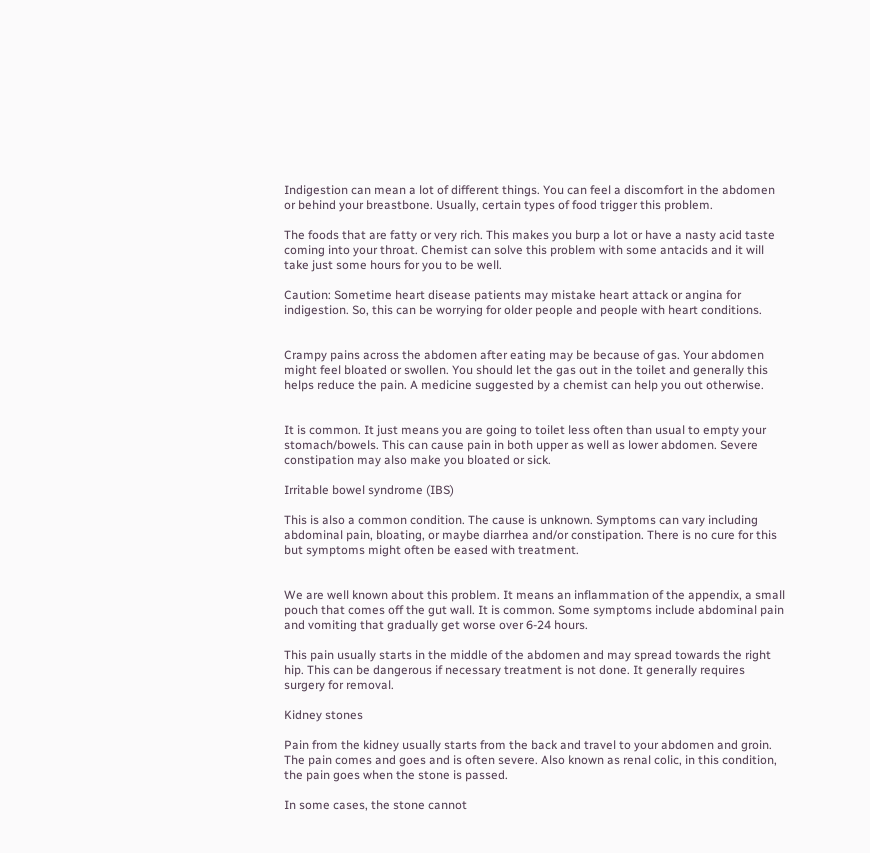Indigestion can mean a lot of different things. You can feel a discomfort in the abdomen or behind your breastbone. Usually, certain types of food trigger this problem.

The foods that are fatty or very rich. This makes you burp a lot or have a nasty acid taste coming into your throat. Chemist can solve this problem with some antacids and it will take just some hours for you to be well.

Caution: Sometime heart disease patients may mistake heart attack or angina for indigestion. So, this can be worrying for older people and people with heart conditions.


Crampy pains across the abdomen after eating may be because of gas. Your abdomen might feel bloated or swollen. You should let the gas out in the toilet and generally this helps reduce the pain. A medicine suggested by a chemist can help you out otherwise.


It is common. It just means you are going to toilet less often than usual to empty your stomach/bowels. This can cause pain in both upper as well as lower abdomen. Severe constipation may also make you bloated or sick.

Irritable bowel syndrome (IBS)

This is also a common condition. The cause is unknown. Symptoms can vary including abdominal pain, bloating, or maybe diarrhea and/or constipation. There is no cure for this but symptoms might often be eased with treatment.


We are well known about this problem. It means an inflammation of the appendix, a small pouch that comes off the gut wall. It is common. Some symptoms include abdominal pain and vomiting that gradually get worse over 6-24 hours.

This pain usually starts in the middle of the abdomen and may spread towards the right hip. This can be dangerous if necessary treatment is not done. It generally requires surgery for removal.

Kidney stones

Pain from the kidney usually starts from the back and travel to your abdomen and groin. The pain comes and goes and is often severe. Also known as renal colic, in this condition, the pain goes when the stone is passed.

In some cases, the stone cannot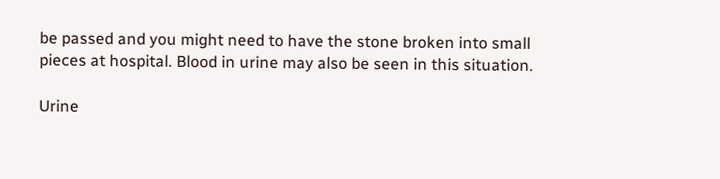be passed and you might need to have the stone broken into small pieces at hospital. Blood in urine may also be seen in this situation.

Urine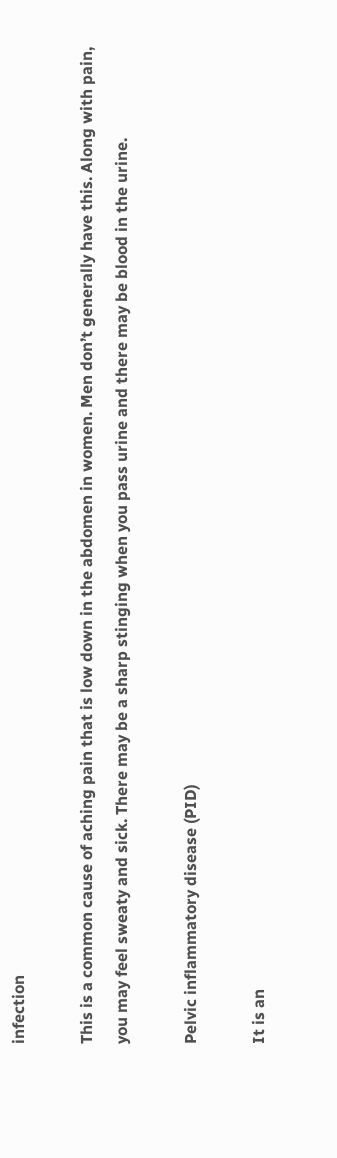infection

This is a common cause of aching pain that is low down in the abdomen in women. Men don’t generally have this. Along with pain, you may feel sweaty and sick. There may be a sharp stinging when you pass urine and there may be blood in the urine.

Pelvic inflammatory disease (PID)

It is an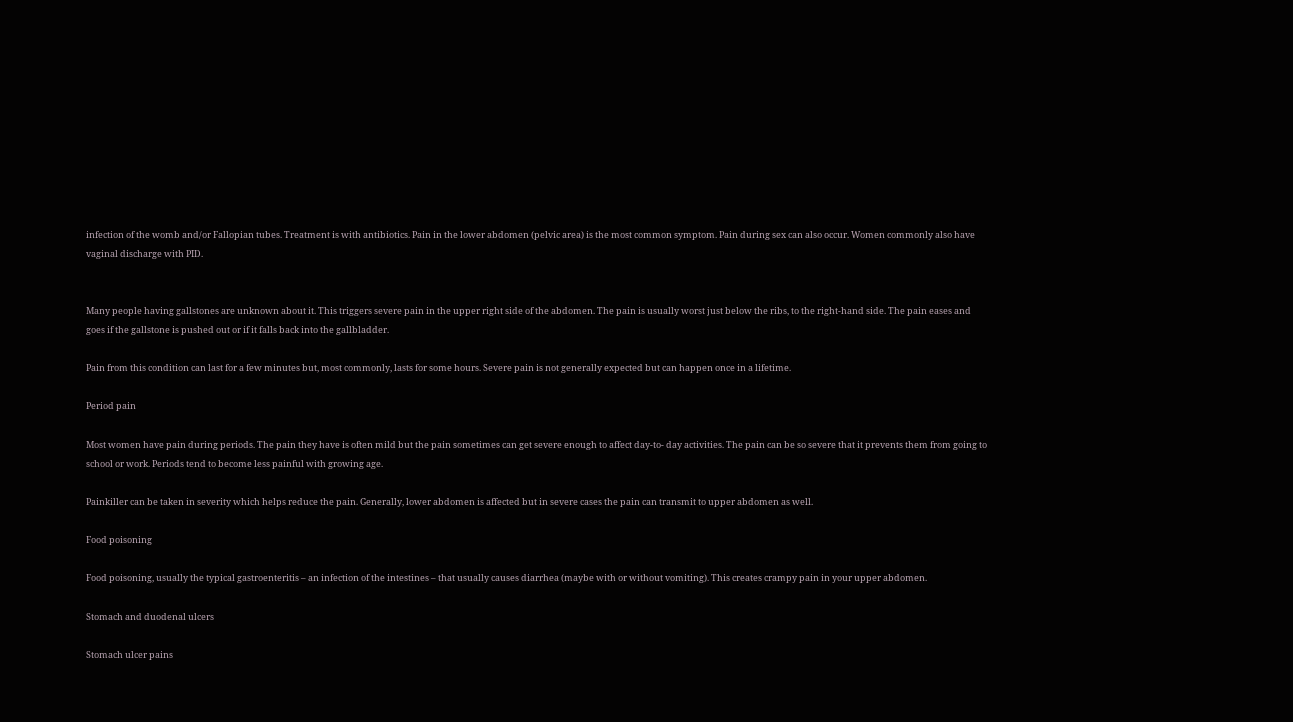infection of the womb and/or Fallopian tubes. Treatment is with antibiotics. Pain in the lower abdomen (pelvic area) is the most common symptom. Pain during sex can also occur. Women commonly also have vaginal discharge with PID.


Many people having gallstones are unknown about it. This triggers severe pain in the upper right side of the abdomen. The pain is usually worst just below the ribs, to the right-hand side. The pain eases and goes if the gallstone is pushed out or if it falls back into the gallbladder.

Pain from this condition can last for a few minutes but, most commonly, lasts for some hours. Severe pain is not generally expected but can happen once in a lifetime.

Period pain

Most women have pain during periods. The pain they have is often mild but the pain sometimes can get severe enough to affect day-to- day activities. The pain can be so severe that it prevents them from going to school or work. Periods tend to become less painful with growing age.

Painkiller can be taken in severity which helps reduce the pain. Generally, lower abdomen is affected but in severe cases the pain can transmit to upper abdomen as well.

Food poisoning

Food poisoning, usually the typical gastroenteritis – an infection of the intestines – that usually causes diarrhea (maybe with or without vomiting). This creates crampy pain in your upper abdomen.

Stomach and duodenal ulcers

Stomach ulcer pains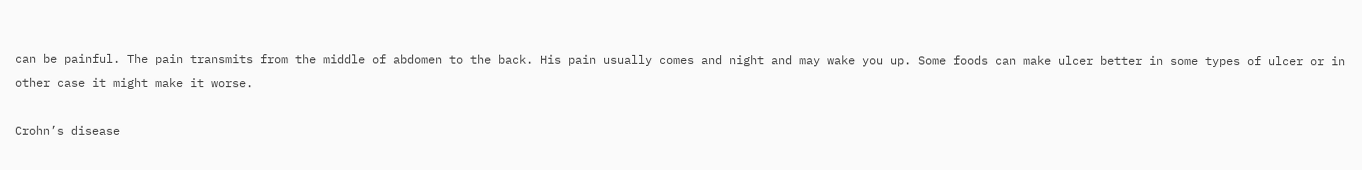can be painful. The pain transmits from the middle of abdomen to the back. His pain usually comes and night and may wake you up. Some foods can make ulcer better in some types of ulcer or in other case it might make it worse.

Crohn’s disease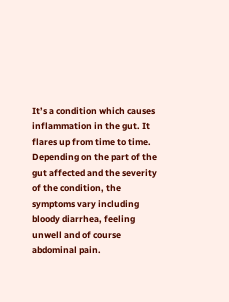It’s a condition which causes inflammation in the gut. It flares up from time to time. Depending on the part of the gut affected and the severity of the condition, the symptoms vary including bloody diarrhea, feeling unwell and of course abdominal pain.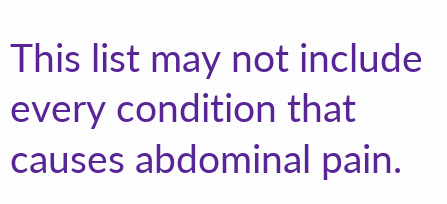This list may not include every condition that causes abdominal pain.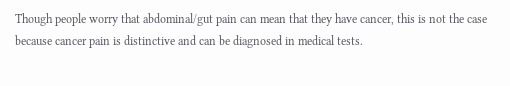Though people worry that abdominal/gut pain can mean that they have cancer, this is not the case because cancer pain is distinctive and can be diagnosed in medical tests.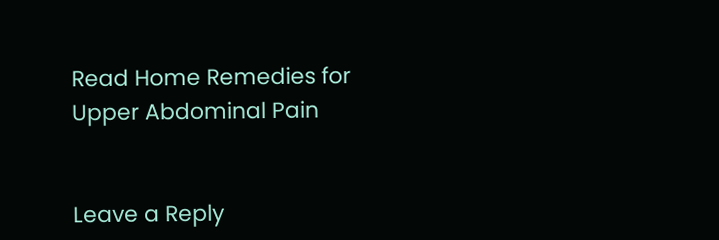Read Home Remedies for Upper Abdominal Pain


Leave a Reply